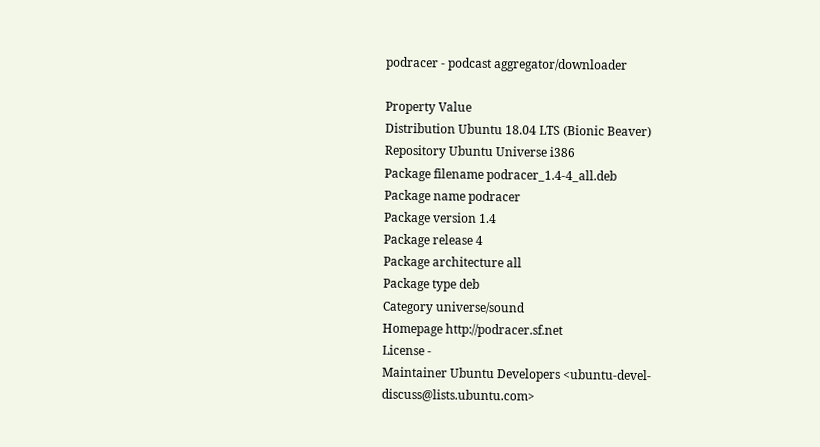podracer - podcast aggregator/downloader

Property Value
Distribution Ubuntu 18.04 LTS (Bionic Beaver)
Repository Ubuntu Universe i386
Package filename podracer_1.4-4_all.deb
Package name podracer
Package version 1.4
Package release 4
Package architecture all
Package type deb
Category universe/sound
Homepage http://podracer.sf.net
License -
Maintainer Ubuntu Developers <ubuntu-devel-discuss@lists.ubuntu.com>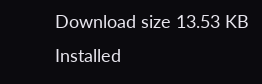Download size 13.53 KB
Installed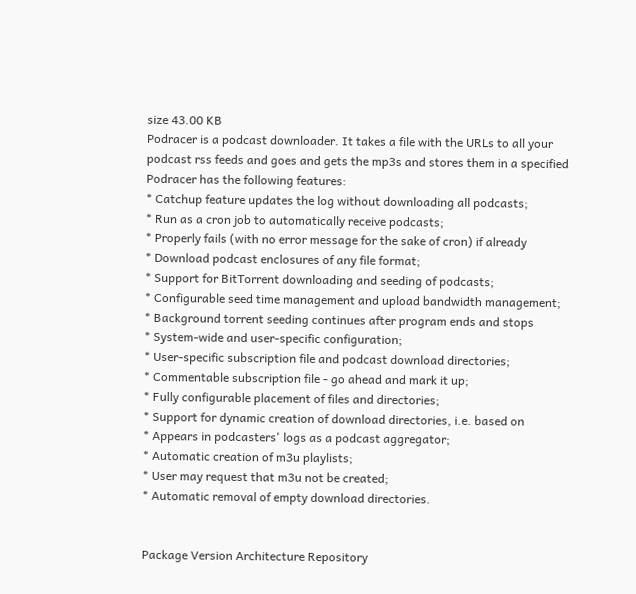size 43.00 KB
Podracer is a podcast downloader. It takes a file with the URLs to all your
podcast rss feeds and goes and gets the mp3s and stores them in a specified
Podracer has the following features:
* Catchup feature updates the log without downloading all podcasts;
* Run as a cron job to automatically receive podcasts;
* Properly fails (with no error message for the sake of cron) if already
* Download podcast enclosures of any file format;
* Support for BitTorrent downloading and seeding of podcasts;
* Configurable seed time management and upload bandwidth management;
* Background torrent seeding continues after program ends and stops
* System-wide and user-specific configuration;
* User-specific subscription file and podcast download directories;
* Commentable subscription file - go ahead and mark it up;
* Fully configurable placement of files and directories;
* Support for dynamic creation of download directories, i.e. based on
* Appears in podcasters' logs as a podcast aggregator;
* Automatic creation of m3u playlists;
* User may request that m3u not be created;
* Automatic removal of empty download directories.


Package Version Architecture Repository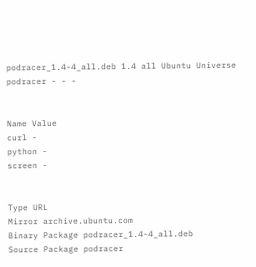podracer_1.4-4_all.deb 1.4 all Ubuntu Universe
podracer - - -


Name Value
curl -
python -
screen -


Type URL
Mirror archive.ubuntu.com
Binary Package podracer_1.4-4_all.deb
Source Package podracer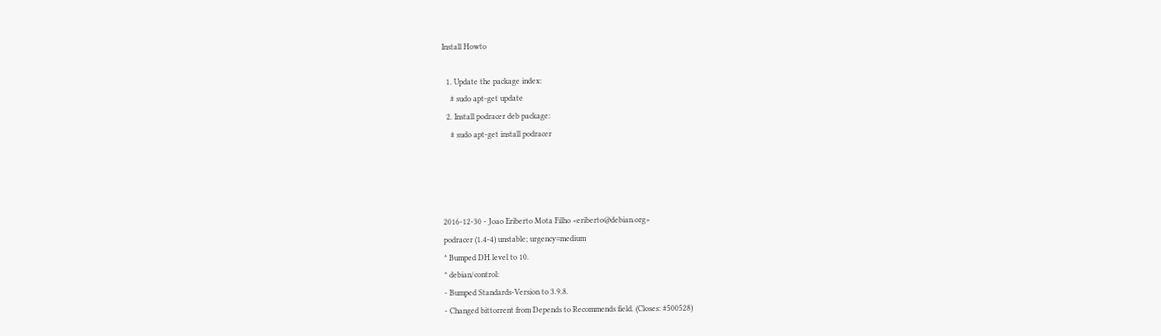Install Howto

  1. Update the package index:
    # sudo apt-get update
  2. Install podracer deb package:
    # sudo apt-get install podracer




2016-12-30 - Joao Eriberto Mota Filho <eriberto@debian.org>
podracer (1.4-4) unstable; urgency=medium
* Bumped DH level to 10.
* debian/control:
- Bumped Standards-Version to 3.9.8.
- Changed bittorrent from Depends to Recommends field. (Closes: #500528)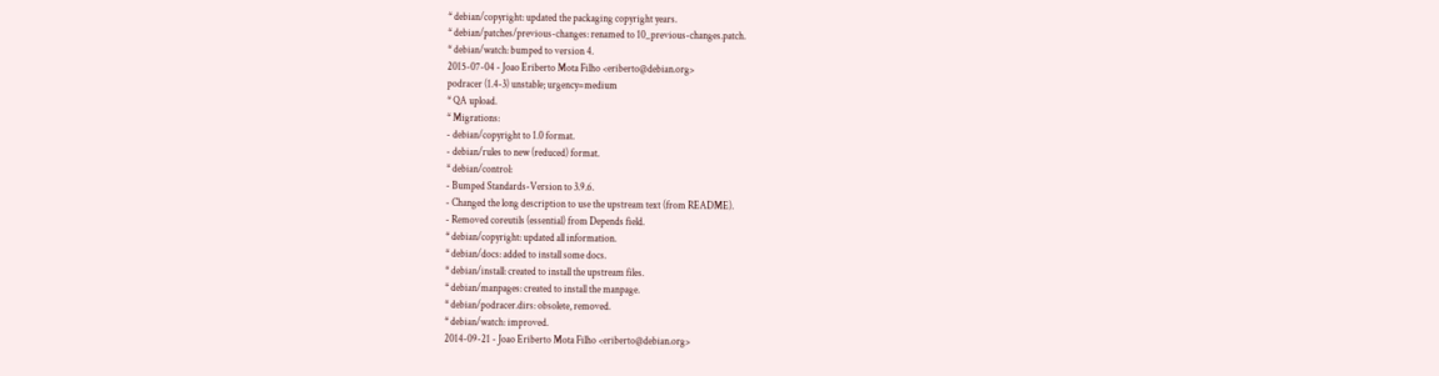* debian/copyright: updated the packaging copyright years.
* debian/patches/previous-changes: renamed to 10_previous-changes.patch.
* debian/watch: bumped to version 4.
2015-07-04 - Joao Eriberto Mota Filho <eriberto@debian.org>
podracer (1.4-3) unstable; urgency=medium
* QA upload.
* Migrations:
- debian/copyright to 1.0 format.
- debian/rules to new (reduced) format.
* debian/control:
- Bumped Standards-Version to 3.9.6.
- Changed the long description to use the upstream text (from README).
- Removed coreutils (essential) from Depends field.
* debian/copyright: updated all information.
* debian/docs: added to install some docs.
* debian/install: created to install the upstream files.
* debian/manpages: created to install the manpage.
* debian/podracer.dirs: obsolete, removed.
* debian/watch: improved.
2014-09-21 - Joao Eriberto Mota Filho <eriberto@debian.org>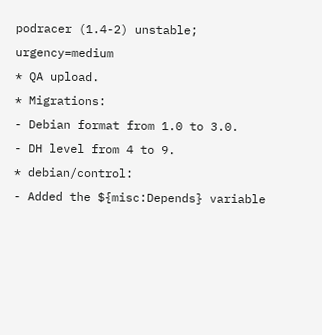podracer (1.4-2) unstable; urgency=medium
* QA upload.
* Migrations:
- Debian format from 1.0 to 3.0.
- DH level from 4 to 9.
* debian/control:
- Added the ${misc:Depends} variable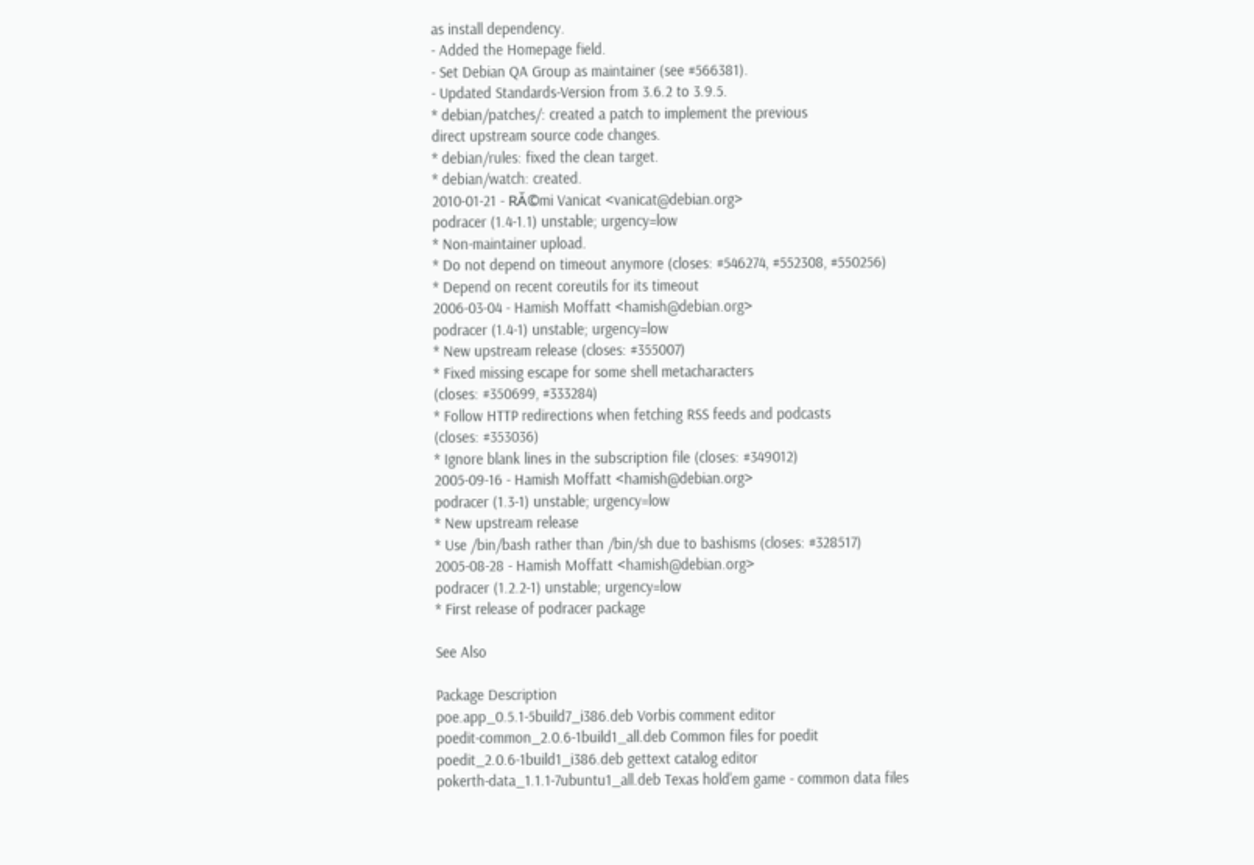as install dependency.
- Added the Homepage field.
- Set Debian QA Group as maintainer (see #566381).
- Updated Standards-Version from 3.6.2 to 3.9.5.
* debian/patches/: created a patch to implement the previous
direct upstream source code changes.
* debian/rules: fixed the clean target.
* debian/watch: created.
2010-01-21 - RĂ©mi Vanicat <vanicat@debian.org>
podracer (1.4-1.1) unstable; urgency=low
* Non-maintainer upload.
* Do not depend on timeout anymore (closes: #546274, #552308, #550256)
* Depend on recent coreutils for its timeout
2006-03-04 - Hamish Moffatt <hamish@debian.org>
podracer (1.4-1) unstable; urgency=low
* New upstream release (closes: #355007)
* Fixed missing escape for some shell metacharacters
(closes: #350699, #333284)
* Follow HTTP redirections when fetching RSS feeds and podcasts
(closes: #353036)
* Ignore blank lines in the subscription file (closes: #349012)
2005-09-16 - Hamish Moffatt <hamish@debian.org>
podracer (1.3-1) unstable; urgency=low
* New upstream release
* Use /bin/bash rather than /bin/sh due to bashisms (closes: #328517)
2005-08-28 - Hamish Moffatt <hamish@debian.org>
podracer (1.2.2-1) unstable; urgency=low
* First release of podracer package

See Also

Package Description
poe.app_0.5.1-5build7_i386.deb Vorbis comment editor
poedit-common_2.0.6-1build1_all.deb Common files for poedit
poedit_2.0.6-1build1_i386.deb gettext catalog editor
pokerth-data_1.1.1-7ubuntu1_all.deb Texas hold'em game - common data files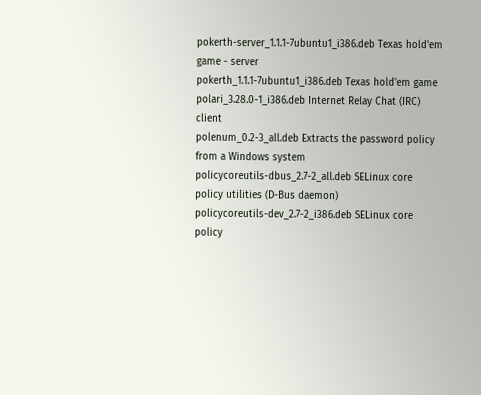pokerth-server_1.1.1-7ubuntu1_i386.deb Texas hold'em game - server
pokerth_1.1.1-7ubuntu1_i386.deb Texas hold'em game
polari_3.28.0-1_i386.deb Internet Relay Chat (IRC) client
polenum_0.2-3_all.deb Extracts the password policy from a Windows system
policycoreutils-dbus_2.7-2_all.deb SELinux core policy utilities (D-Bus daemon)
policycoreutils-dev_2.7-2_i386.deb SELinux core policy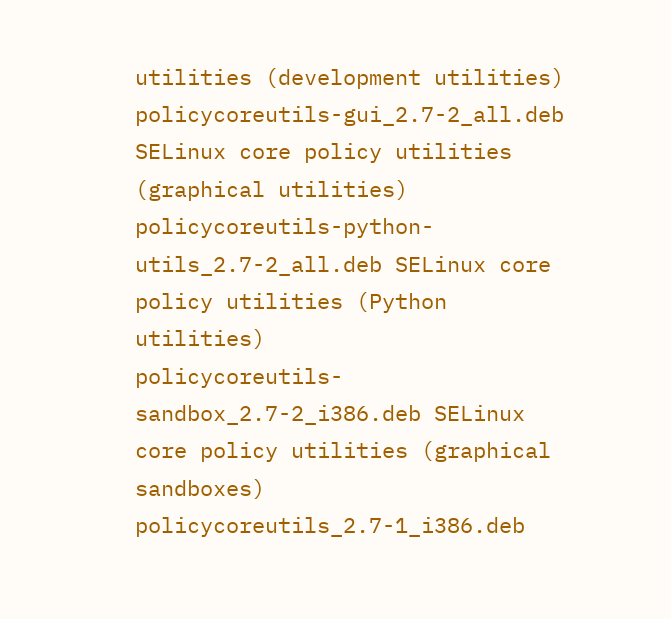utilities (development utilities)
policycoreutils-gui_2.7-2_all.deb SELinux core policy utilities (graphical utilities)
policycoreutils-python-utils_2.7-2_all.deb SELinux core policy utilities (Python utilities)
policycoreutils-sandbox_2.7-2_i386.deb SELinux core policy utilities (graphical sandboxes)
policycoreutils_2.7-1_i386.deb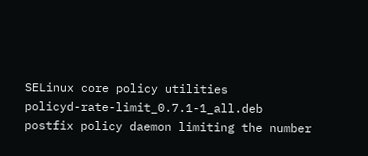SELinux core policy utilities
policyd-rate-limit_0.7.1-1_all.deb postfix policy daemon limiting the number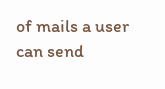of mails a user can send